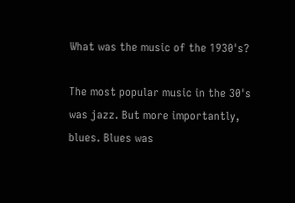What was the music of the 1930's?

The most popular music in the 30's was jazz. But more importantly, blues. Blues was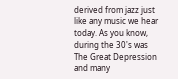derived from jazz just like any music we hear today. As you know, during the 30's was The Great Depression and many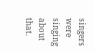singers were singing about that.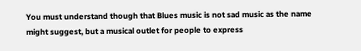You must understand though that Blues music is not sad music as the name might suggest, but a musical outlet for people to express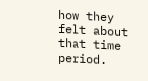how they felt about that time period.